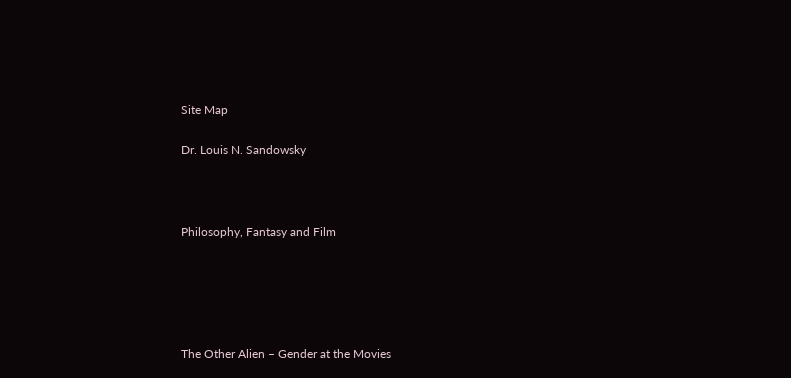Site Map

Dr. Louis N. Sandowsky



Philosophy, Fantasy and Film





The Other Alien – Gender at the Movies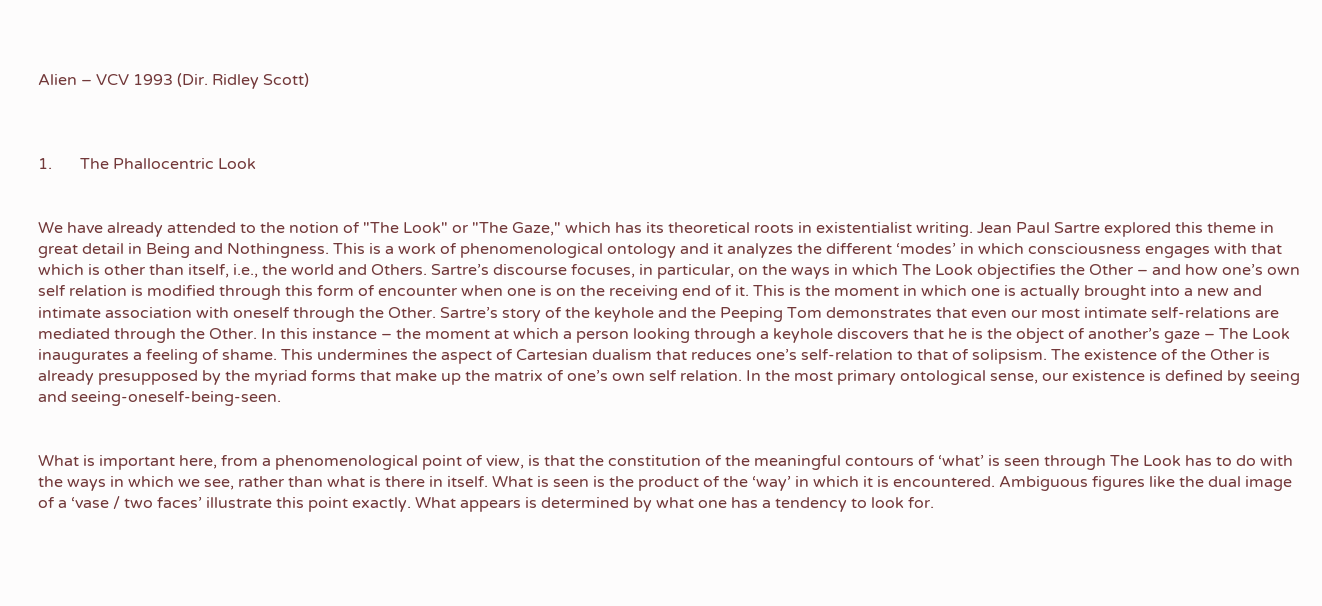Alien – VCV 1993 (Dir. Ridley Scott)



1.       The Phallocentric Look


We have already attended to the notion of "The Look" or "The Gaze," which has its theoretical roots in existentialist writing. Jean Paul Sartre explored this theme in great detail in Being and Nothingness. This is a work of phenomenological ontology and it analyzes the different ‘modes’ in which consciousness engages with that which is other than itself, i.e., the world and Others. Sartre’s discourse focuses, in particular, on the ways in which The Look objectifies the Other – and how one’s own self relation is modified through this form of encounter when one is on the receiving end of it. This is the moment in which one is actually brought into a new and intimate association with oneself through the Other. Sartre’s story of the keyhole and the Peeping Tom demonstrates that even our most intimate self-relations are mediated through the Other. In this instance – the moment at which a person looking through a keyhole discovers that he is the object of another’s gaze – The Look inaugurates a feeling of shame. This undermines the aspect of Cartesian dualism that reduces one’s self-relation to that of solipsism. The existence of the Other is already presupposed by the myriad forms that make up the matrix of one’s own self relation. In the most primary ontological sense, our existence is defined by seeing and seeing-oneself-being-seen.


What is important here, from a phenomenological point of view, is that the constitution of the meaningful contours of ‘what’ is seen through The Look has to do with the ways in which we see, rather than what is there in itself. What is seen is the product of the ‘way’ in which it is encountered. Ambiguous figures like the dual image of a ‘vase / two faces’ illustrate this point exactly. What appears is determined by what one has a tendency to look for.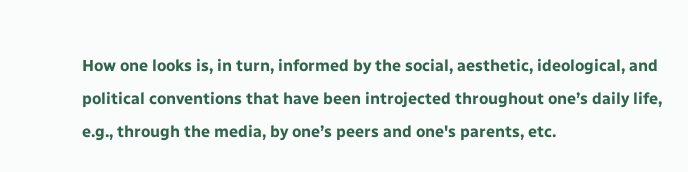How one looks is, in turn, informed by the social, aesthetic, ideological, and political conventions that have been introjected throughout one’s daily life, e.g., through the media, by one’s peers and one's parents, etc.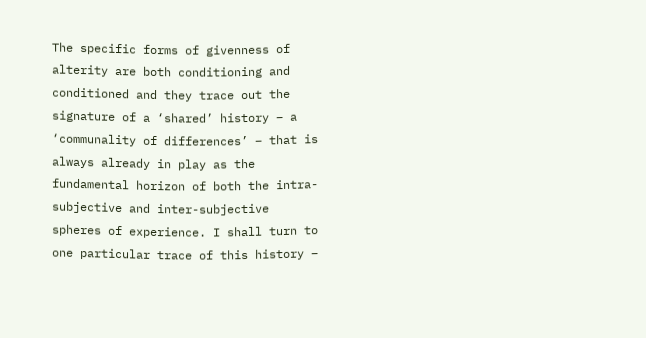The specific forms of givenness of alterity are both conditioning and conditioned and they trace out the signature of a ‘shared’ history – a ‘communality of differences’ – that is always already in play as the fundamental horizon of both the intra-subjective and inter-subjective spheres of experience. I shall turn to one particular trace of this history –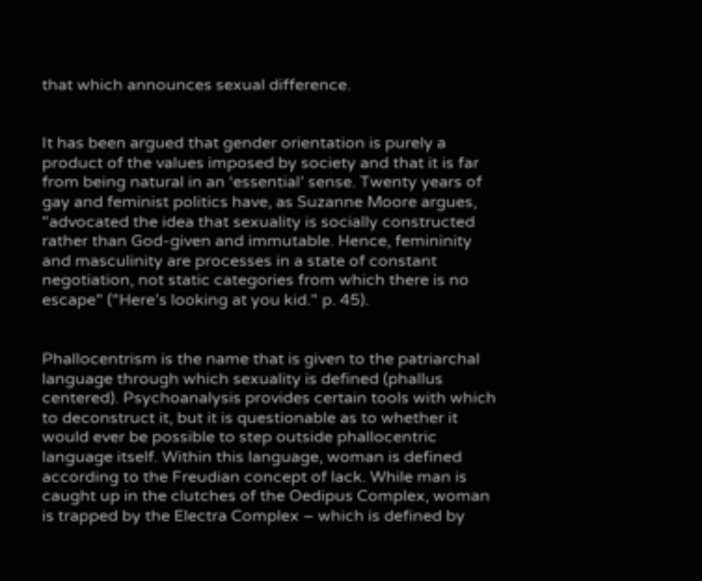that which announces sexual difference.


It has been argued that gender orientation is purely a product of the values imposed by society and that it is far from being natural in an ‘essential’ sense. Twenty years of gay and feminist politics have, as Suzanne Moore argues, "advocated the idea that sexuality is socially constructed rather than God-given and immutable. Hence, femininity and masculinity are processes in a state of constant negotiation, not static categories from which there is no escape" ("Here’s looking at you kid." p. 45).


Phallocentrism is the name that is given to the patriarchal language through which sexuality is defined (phallus centered). Psychoanalysis provides certain tools with which to deconstruct it, but it is questionable as to whether it would ever be possible to step outside phallocentric language itself. Within this language, woman is defined according to the Freudian concept of lack. While man is caught up in the clutches of the Oedipus Complex, woman is trapped by the Electra Complex – which is defined by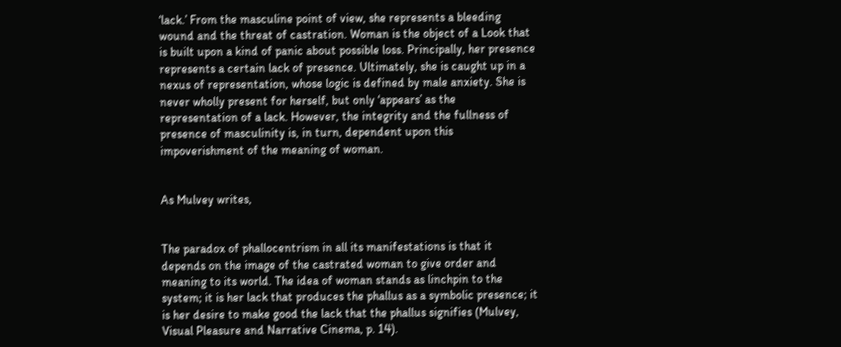‘lack.’ From the masculine point of view, she represents a bleeding wound and the threat of castration. Woman is the object of a Look that is built upon a kind of panic about possible loss. Principally, her presence represents a certain lack of presence. Ultimately, she is caught up in a nexus of representation, whose logic is defined by male anxiety. She is never wholly present for herself, but only ‘appears’ as the representation of a lack. However, the integrity and the fullness of presence of masculinity is, in turn, dependent upon this impoverishment of the meaning of woman.


As Mulvey writes,


The paradox of phallocentrism in all its manifestations is that it depends on the image of the castrated woman to give order and meaning to its world. The idea of woman stands as linchpin to the system; it is her lack that produces the phallus as a symbolic presence; it is her desire to make good the lack that the phallus signifies (Mulvey, Visual Pleasure and Narrative Cinema, p. 14).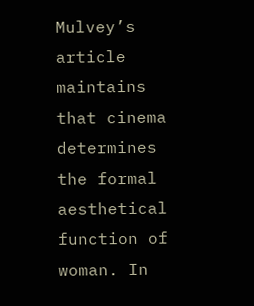Mulvey’s article maintains that cinema determines the formal aesthetical function of woman. In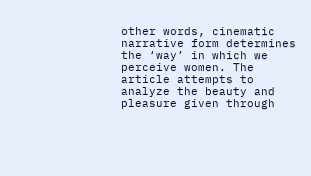other words, cinematic narrative form determines the ‘way’ in which we perceive women. The article attempts to analyze the beauty and pleasure given through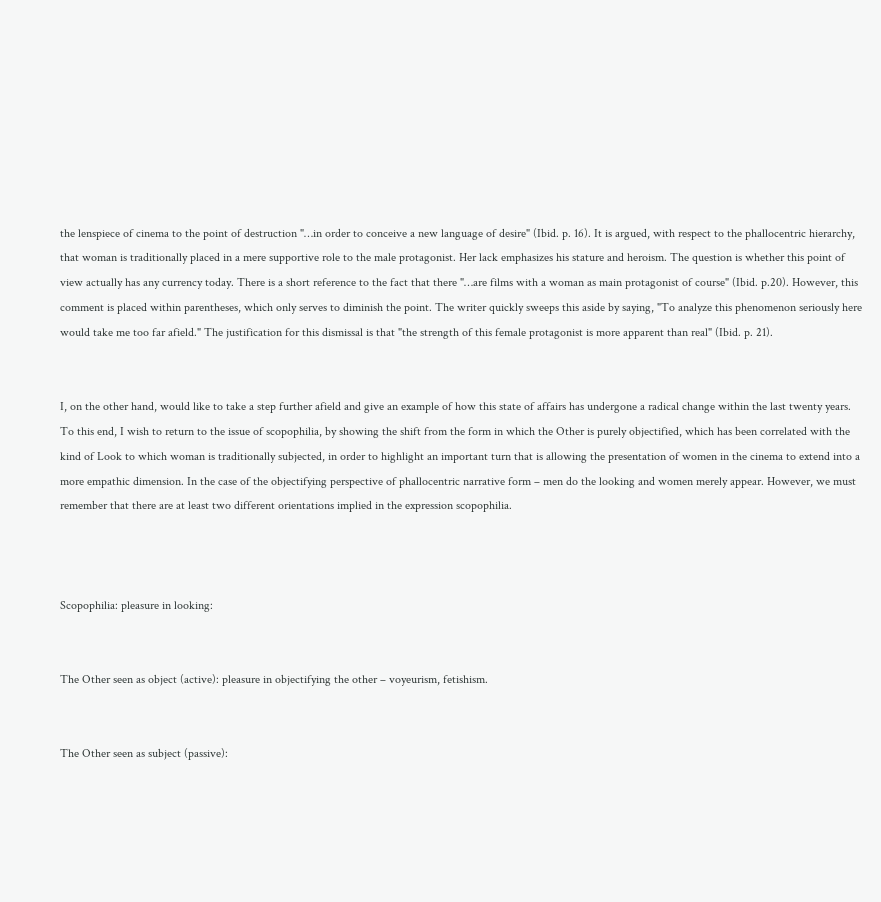the lenspiece of cinema to the point of destruction "…in order to conceive a new language of desire" (Ibid. p. 16). It is argued, with respect to the phallocentric hierarchy, that woman is traditionally placed in a mere supportive role to the male protagonist. Her lack emphasizes his stature and heroism. The question is whether this point of view actually has any currency today. There is a short reference to the fact that there "…are films with a woman as main protagonist of course" (Ibid. p.20). However, this comment is placed within parentheses, which only serves to diminish the point. The writer quickly sweeps this aside by saying, "To analyze this phenomenon seriously here would take me too far afield." The justification for this dismissal is that "the strength of this female protagonist is more apparent than real" (Ibid. p. 21).


I, on the other hand, would like to take a step further afield and give an example of how this state of affairs has undergone a radical change within the last twenty years. To this end, I wish to return to the issue of scopophilia, by showing the shift from the form in which the Other is purely objectified, which has been correlated with the kind of Look to which woman is traditionally subjected, in order to highlight an important turn that is allowing the presentation of women in the cinema to extend into a more empathic dimension. In the case of the objectifying perspective of phallocentric narrative form – men do the looking and women merely appear. However, we must remember that there are at least two different orientations implied in the expression scopophilia.



Scopophilia: pleasure in looking:


The Other seen as object (active): pleasure in objectifying the other – voyeurism, fetishism.


The Other seen as subject (passive):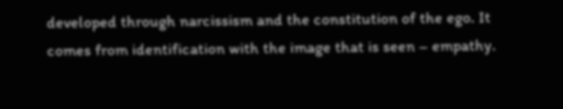developed through narcissism and the constitution of the ego. It comes from identification with the image that is seen – empathy.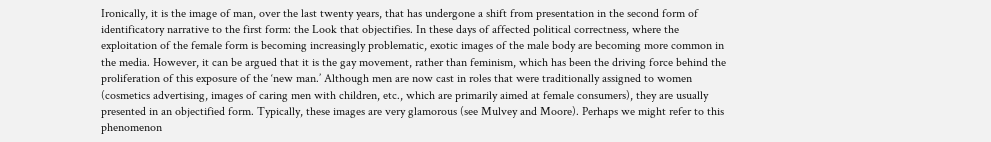Ironically, it is the image of man, over the last twenty years, that has undergone a shift from presentation in the second form of identificatory narrative to the first form: the Look that objectifies. In these days of affected political correctness, where the exploitation of the female form is becoming increasingly problematic, exotic images of the male body are becoming more common in the media. However, it can be argued that it is the gay movement, rather than feminism, which has been the driving force behind the proliferation of this exposure of the ‘new man.’ Although men are now cast in roles that were traditionally assigned to women (cosmetics advertising, images of caring men with children, etc., which are primarily aimed at female consumers), they are usually presented in an objectified form. Typically, these images are very glamorous (see Mulvey and Moore). Perhaps we might refer to this phenomenon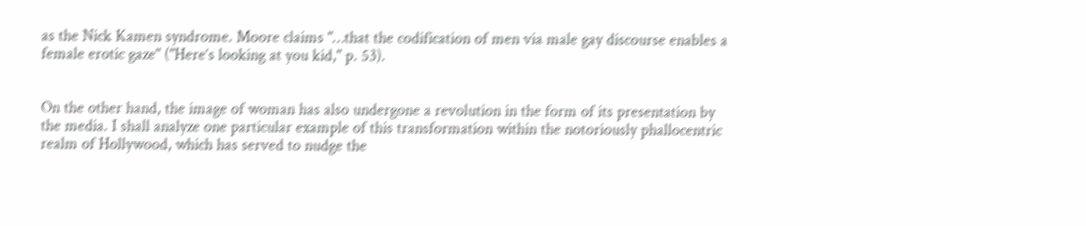as the Nick Kamen syndrome. Moore claims "…that the codification of men via male gay discourse enables a female erotic gaze" ("Here’s looking at you kid," p. 53).


On the other hand, the image of woman has also undergone a revolution in the form of its presentation by the media. I shall analyze one particular example of this transformation within the notoriously phallocentric realm of Hollywood, which has served to nudge the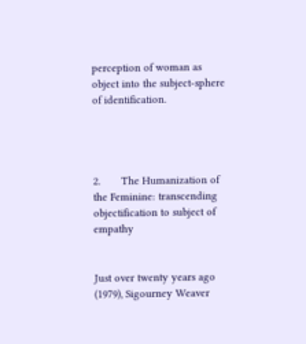perception of woman as object into the subject-sphere of identification.




2.       The Humanization of the Feminine: transcending objectification to subject of empathy


Just over twenty years ago (1979), Sigourney Weaver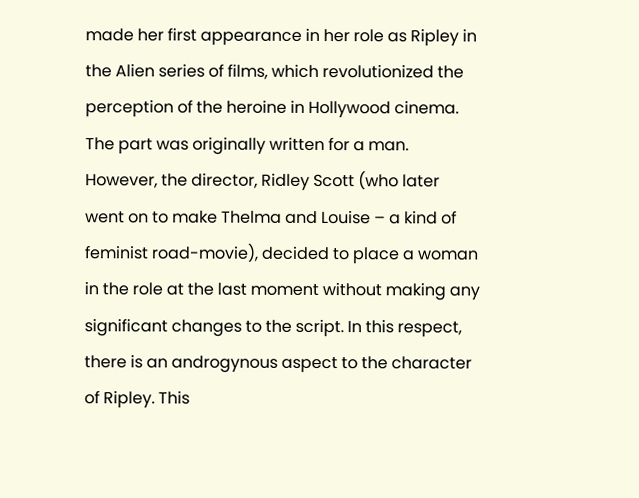made her first appearance in her role as Ripley in the Alien series of films, which revolutionized the perception of the heroine in Hollywood cinema. The part was originally written for a man. However, the director, Ridley Scott (who later went on to make Thelma and Louise – a kind of feminist road-movie), decided to place a woman in the role at the last moment without making any significant changes to the script. In this respect, there is an androgynous aspect to the character of Ripley. This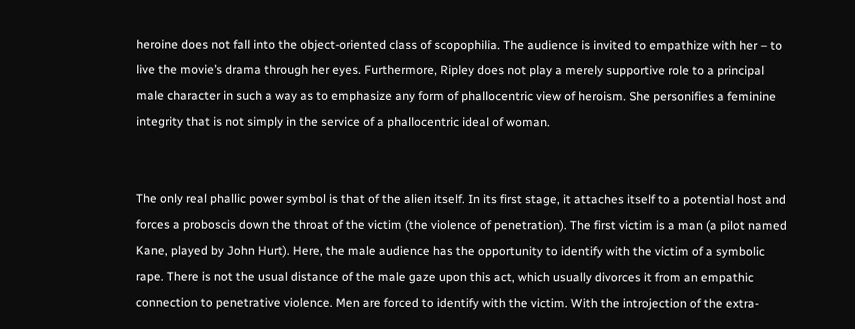heroine does not fall into the object-oriented class of scopophilia. The audience is invited to empathize with her – to live the movie’s drama through her eyes. Furthermore, Ripley does not play a merely supportive role to a principal male character in such a way as to emphasize any form of phallocentric view of heroism. She personifies a feminine integrity that is not simply in the service of a phallocentric ideal of woman.


The only real phallic power symbol is that of the alien itself. In its first stage, it attaches itself to a potential host and forces a proboscis down the throat of the victim (the violence of penetration). The first victim is a man (a pilot named Kane, played by John Hurt). Here, the male audience has the opportunity to identify with the victim of a symbolic rape. There is not the usual distance of the male gaze upon this act, which usually divorces it from an empathic connection to penetrative violence. Men are forced to identify with the victim. With the introjection of the extra-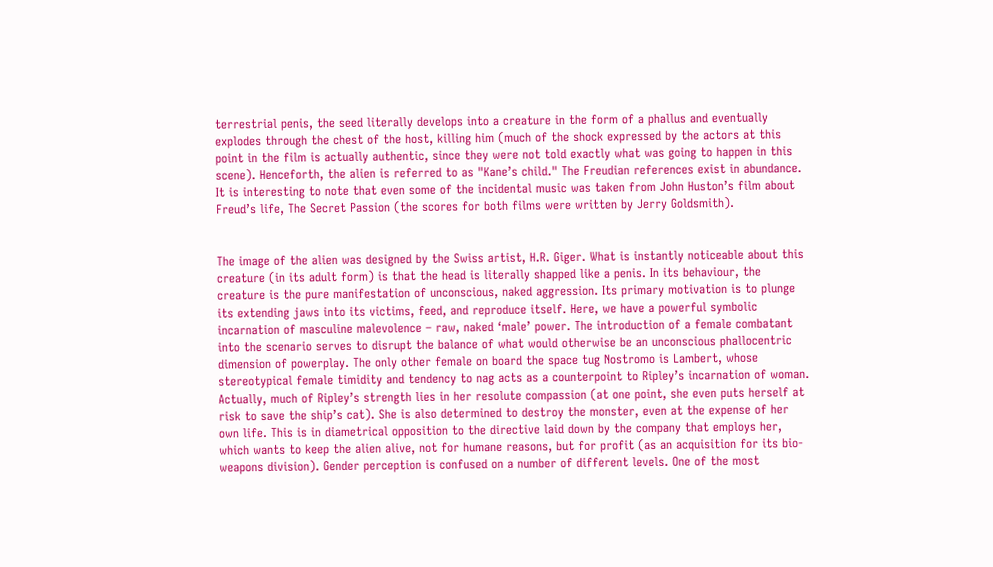terrestrial penis, the seed literally develops into a creature in the form of a phallus and eventually explodes through the chest of the host, killing him (much of the shock expressed by the actors at this point in the film is actually authentic, since they were not told exactly what was going to happen in this scene). Henceforth, the alien is referred to as "Kane’s child." The Freudian references exist in abundance. It is interesting to note that even some of the incidental music was taken from John Huston’s film about Freud’s life, The Secret Passion (the scores for both films were written by Jerry Goldsmith).


The image of the alien was designed by the Swiss artist, H.R. Giger. What is instantly noticeable about this creature (in its adult form) is that the head is literally shapped like a penis. In its behaviour, the creature is the pure manifestation of unconscious, naked aggression. Its primary motivation is to plunge its extending jaws into its victims, feed, and reproduce itself. Here, we have a powerful symbolic incarnation of masculine malevolence – raw, naked ‘male’ power. The introduction of a female combatant into the scenario serves to disrupt the balance of what would otherwise be an unconscious phallocentric dimension of powerplay. The only other female on board the space tug Nostromo is Lambert, whose stereotypical female timidity and tendency to nag acts as a counterpoint to Ripley’s incarnation of woman. Actually, much of Ripley’s strength lies in her resolute compassion (at one point, she even puts herself at risk to save the ship’s cat). She is also determined to destroy the monster, even at the expense of her own life. This is in diametrical opposition to the directive laid down by the company that employs her, which wants to keep the alien alive, not for humane reasons, but for profit (as an acquisition for its bio-weapons division). Gender perception is confused on a number of different levels. One of the most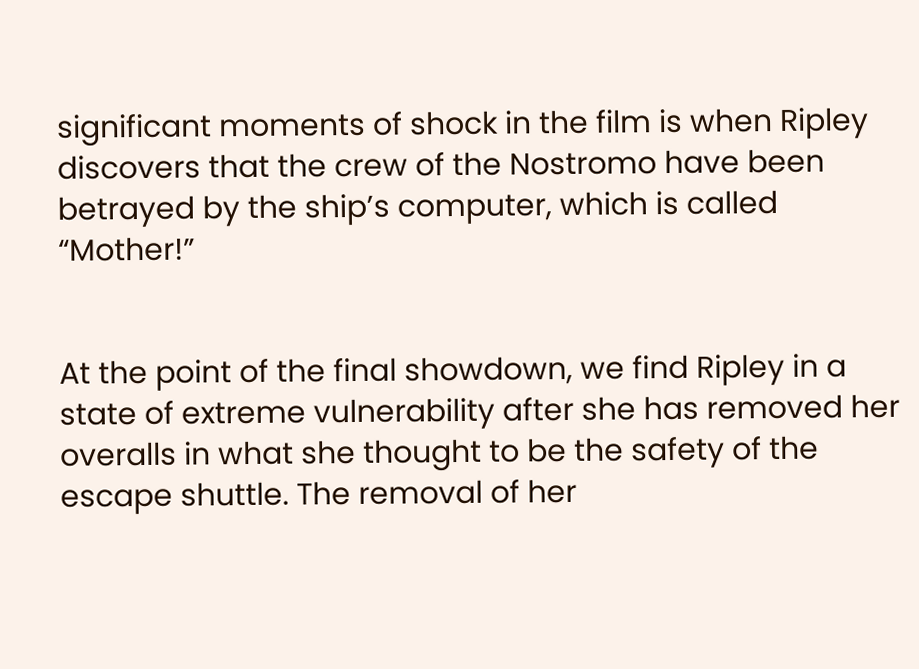significant moments of shock in the film is when Ripley discovers that the crew of the Nostromo have been betrayed by the ship’s computer, which is called “Mother!”


At the point of the final showdown, we find Ripley in a state of extreme vulnerability after she has removed her overalls in what she thought to be the safety of the escape shuttle. The removal of her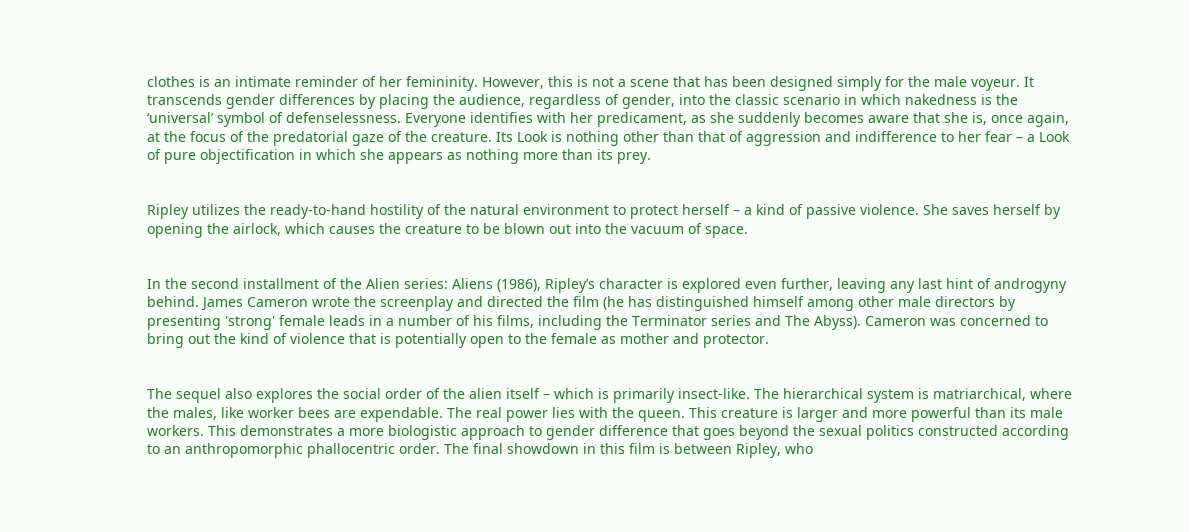clothes is an intimate reminder of her femininity. However, this is not a scene that has been designed simply for the male voyeur. It transcends gender differences by placing the audience, regardless of gender, into the classic scenario in which nakedness is the ‘universal’ symbol of defenselessness. Everyone identifies with her predicament, as she suddenly becomes aware that she is, once again, at the focus of the predatorial gaze of the creature. Its Look is nothing other than that of aggression and indifference to her fear – a Look of pure objectification in which she appears as nothing more than its prey.


Ripley utilizes the ready-to-hand hostility of the natural environment to protect herself – a kind of passive violence. She saves herself by opening the airlock, which causes the creature to be blown out into the vacuum of space.


In the second installment of the Alien series: Aliens (1986), Ripley’s character is explored even further, leaving any last hint of androgyny behind. James Cameron wrote the screenplay and directed the film (he has distinguished himself among other male directors by presenting 'strong' female leads in a number of his films, including the Terminator series and The Abyss). Cameron was concerned to bring out the kind of violence that is potentially open to the female as mother and protector.


The sequel also explores the social order of the alien itself – which is primarily insect-like. The hierarchical system is matriarchical, where the males, like worker bees are expendable. The real power lies with the queen. This creature is larger and more powerful than its male workers. This demonstrates a more biologistic approach to gender difference that goes beyond the sexual politics constructed according to an anthropomorphic phallocentric order. The final showdown in this film is between Ripley, who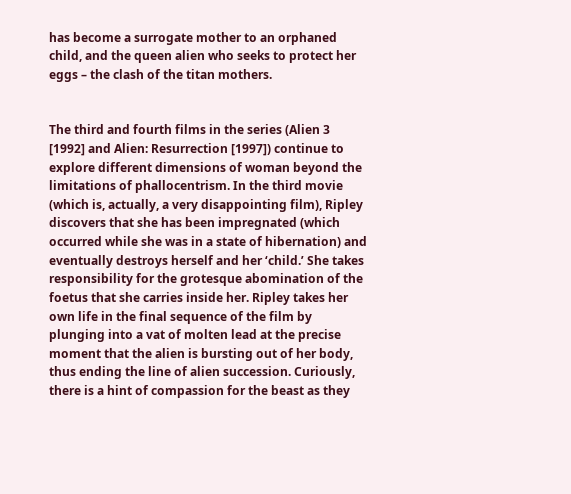has become a surrogate mother to an orphaned child, and the queen alien who seeks to protect her eggs – the clash of the titan mothers.


The third and fourth films in the series (Alien 3 [1992] and Alien: Resurrection [1997]) continue to explore different dimensions of woman beyond the limitations of phallocentrism. In the third movie (which is, actually, a very disappointing film), Ripley discovers that she has been impregnated (which occurred while she was in a state of hibernation) and eventually destroys herself and her ‘child.’ She takes responsibility for the grotesque abomination of the foetus that she carries inside her. Ripley takes her own life in the final sequence of the film by plunging into a vat of molten lead at the precise moment that the alien is bursting out of her body, thus ending the line of alien succession. Curiously, there is a hint of compassion for the beast as they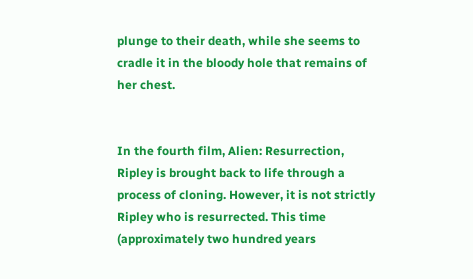plunge to their death, while she seems to cradle it in the bloody hole that remains of her chest.


In the fourth film, Alien: Resurrection, Ripley is brought back to life through a process of cloning. However, it is not strictly Ripley who is resurrected. This time (approximately two hundred years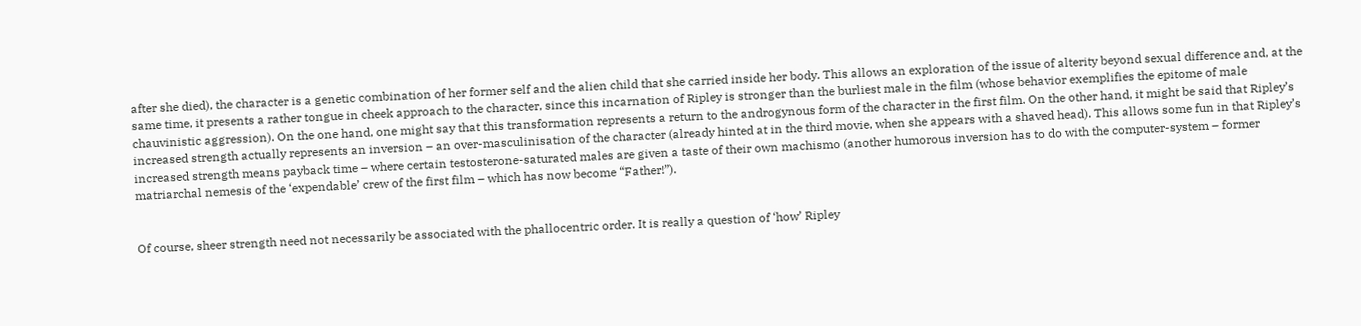after she died), the character is a genetic combination of her former self and the alien child that she carried inside her body. This allows an exploration of the issue of alterity beyond sexual difference and, at the same time, it presents a rather tongue in cheek approach to the character, since this incarnation of Ripley is stronger than the burliest male in the film (whose behavior exemplifies the epitome of male chauvinistic aggression). On the one hand, one might say that this transformation represents a return to the androgynous form of the character in the first film. On the other hand, it might be said that Ripley’s increased strength actually represents an inversion – an over-masculinisation of the character (already hinted at in the third movie, when she appears with a shaved head). This allows some fun in that Ripley’s increased strength means payback time – where certain testosterone-saturated males are given a taste of their own machismo (another humorous inversion has to do with the computer-system – former matriarchal nemesis of the ‘expendable’ crew of the first film – which has now become “Father!”).


Of course, sheer strength need not necessarily be associated with the phallocentric order. It is really a question of ‘how’ Ripley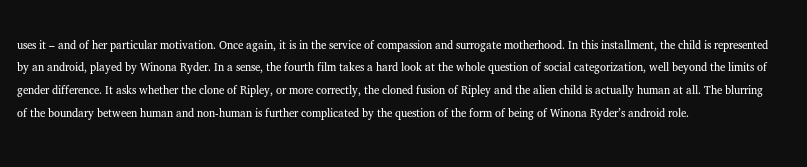uses it – and of her particular motivation. Once again, it is in the service of compassion and surrogate motherhood. In this installment, the child is represented by an android, played by Winona Ryder. In a sense, the fourth film takes a hard look at the whole question of social categorization, well beyond the limits of gender difference. It asks whether the clone of Ripley, or more correctly, the cloned fusion of Ripley and the alien child is actually human at all. The blurring of the boundary between human and non-human is further complicated by the question of the form of being of Winona Ryder’s android role.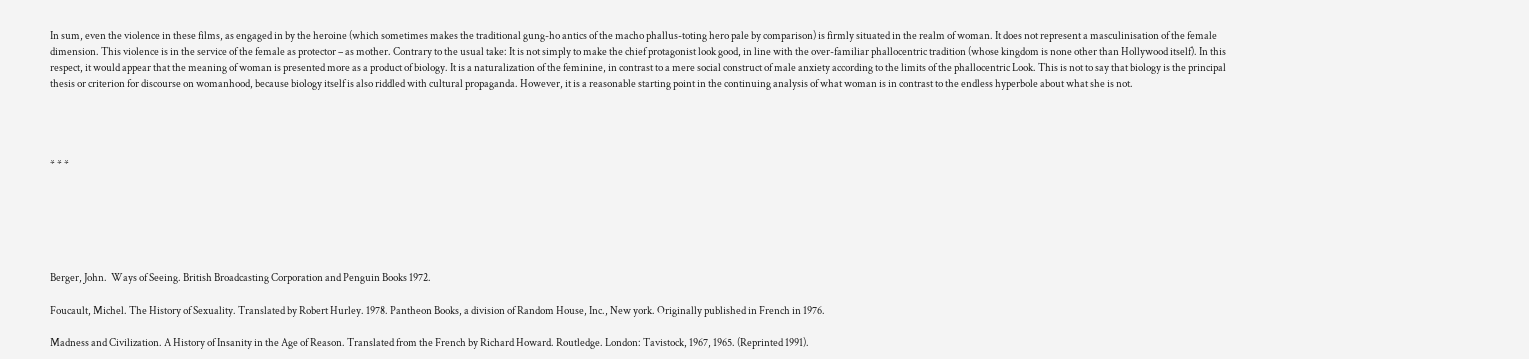In sum, even the violence in these films, as engaged in by the heroine (which sometimes makes the traditional gung-ho antics of the macho phallus-toting hero pale by comparison) is firmly situated in the realm of woman. It does not represent a masculinisation of the female dimension. This violence is in the service of the female as protector – as mother. Contrary to the usual take: It is not simply to make the chief protagonist look good, in line with the over-familiar phallocentric tradition (whose kingdom is none other than Hollywood itself). In this respect, it would appear that the meaning of woman is presented more as a product of biology. It is a naturalization of the feminine, in contrast to a mere social construct of male anxiety according to the limits of the phallocentric Look. This is not to say that biology is the principal thesis or criterion for discourse on womanhood, because biology itself is also riddled with cultural propaganda. However, it is a reasonable starting point in the continuing analysis of what woman is in contrast to the endless hyperbole about what she is not.




* * *






Berger, John.  Ways of Seeing. British Broadcasting Corporation and Penguin Books 1972.

Foucault, Michel. The History of Sexuality. Translated by Robert Hurley. 1978. Pantheon Books, a division of Random House, Inc., New york. Originally published in French in 1976.

Madness and Civilization. A History of Insanity in the Age of Reason. Translated from the French by Richard Howard. Routledge. London: Tavistock, 1967, 1965. (Reprinted 1991).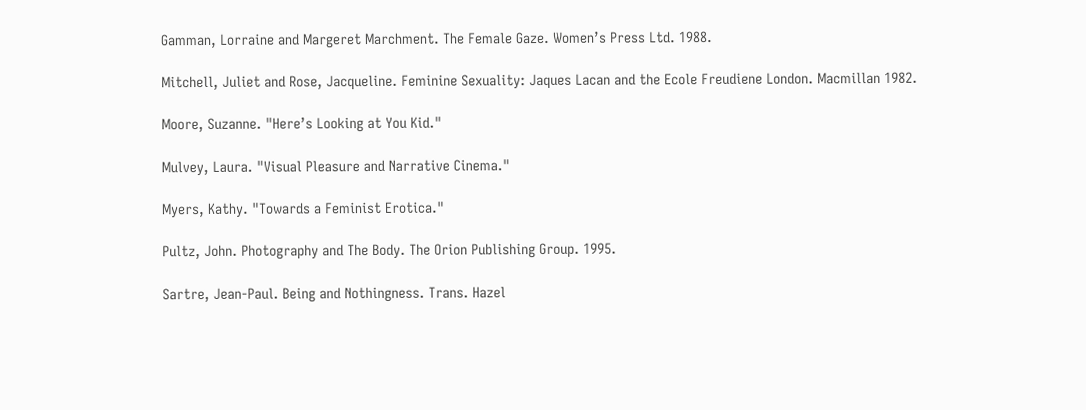Gamman, Lorraine and Margeret Marchment. The Female Gaze. Women’s Press Ltd. 1988.

Mitchell, Juliet and Rose, Jacqueline. Feminine Sexuality: Jaques Lacan and the Ecole Freudiene London. Macmillan 1982.

Moore, Suzanne. "Here’s Looking at You Kid."

Mulvey, Laura. "Visual Pleasure and Narrative Cinema."

Myers, Kathy. "Towards a Feminist Erotica."

Pultz, John. Photography and The Body. The Orion Publishing Group. 1995.

Sartre, Jean-Paul. Being and Nothingness. Trans. Hazel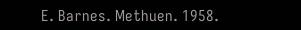E. Barnes. Methuen. 1958.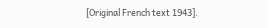[Original French text 1943].